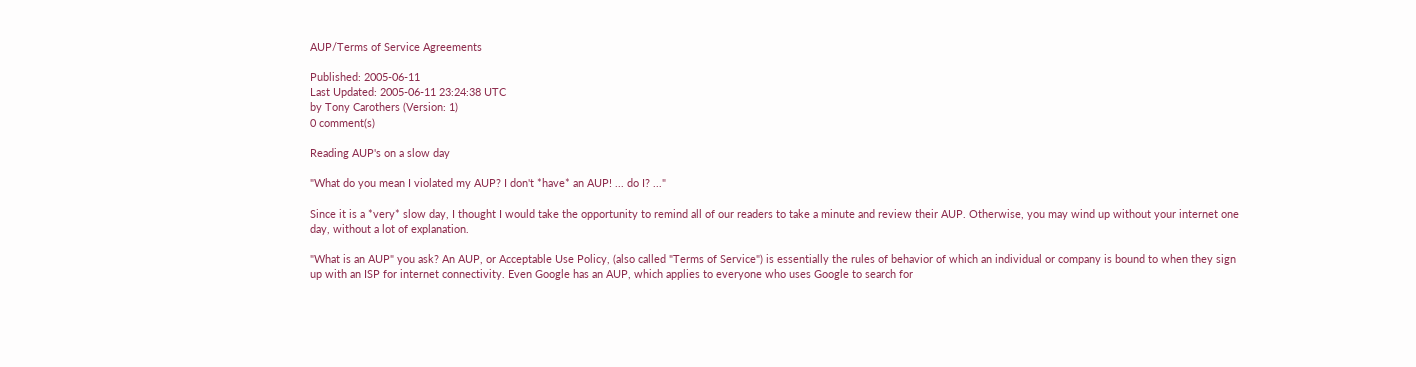AUP/Terms of Service Agreements

Published: 2005-06-11
Last Updated: 2005-06-11 23:24:38 UTC
by Tony Carothers (Version: 1)
0 comment(s)

Reading AUP's on a slow day

"What do you mean I violated my AUP? I don't *have* an AUP! ... do I? ..."

Since it is a *very* slow day, I thought I would take the opportunity to remind all of our readers to take a minute and review their AUP. Otherwise, you may wind up without your internet one day, without a lot of explanation.

"What is an AUP" you ask? An AUP, or Acceptable Use Policy, (also called "Terms of Service") is essentially the rules of behavior of which an individual or company is bound to when they sign up with an ISP for internet connectivity. Even Google has an AUP, which applies to everyone who uses Google to search for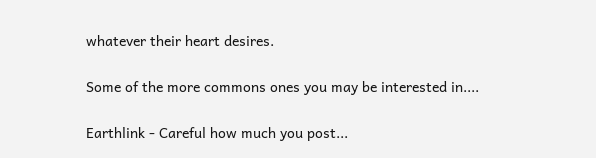whatever their heart desires.

Some of the more commons ones you may be interested in....

Earthlink - Careful how much you post...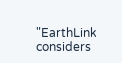"EarthLink considers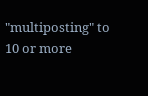"multiposting" to 10 or more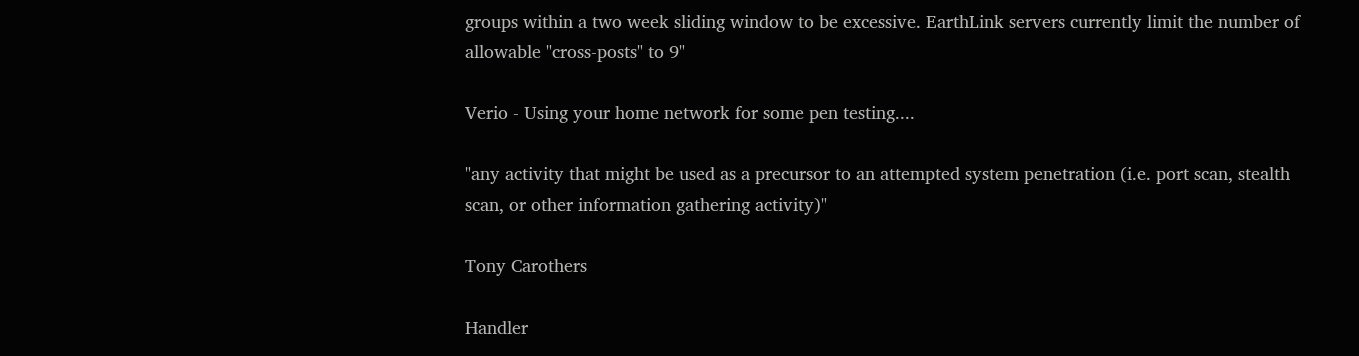groups within a two week sliding window to be excessive. EarthLink servers currently limit the number of allowable "cross-posts" to 9"

Verio - Using your home network for some pen testing....

"any activity that might be used as a precursor to an attempted system penetration (i.e. port scan, stealth scan, or other information gathering activity)"

Tony Carothers

Handler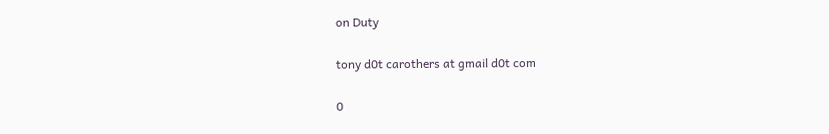on Duty

tony d0t carothers at gmail d0t com

0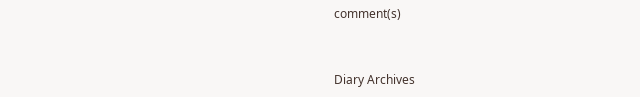comment(s)


Diary Archives